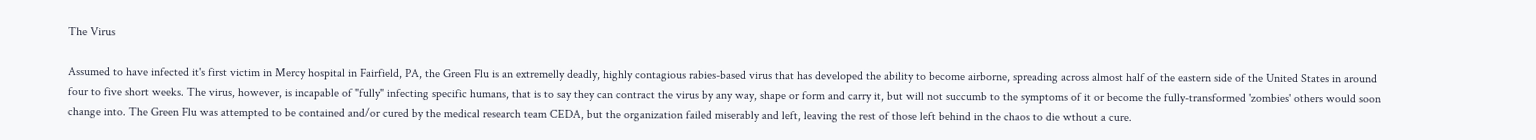The Virus

Assumed to have infected it's first victim in Mercy hospital in Fairfield, PA, the Green Flu is an extremelly deadly, highly contagious rabies-based virus that has developed the ability to become airborne, spreading across almost half of the eastern side of the United States in around four to five short weeks. The virus, however, is incapable of "fully" infecting specific humans, that is to say they can contract the virus by any way, shape or form and carry it, but will not succumb to the symptoms of it or become the fully-transformed 'zombies' others would soon change into. The Green Flu was attempted to be contained and/or cured by the medical research team CEDA, but the organization failed miserably and left, leaving the rest of those left behind in the chaos to die wthout a cure.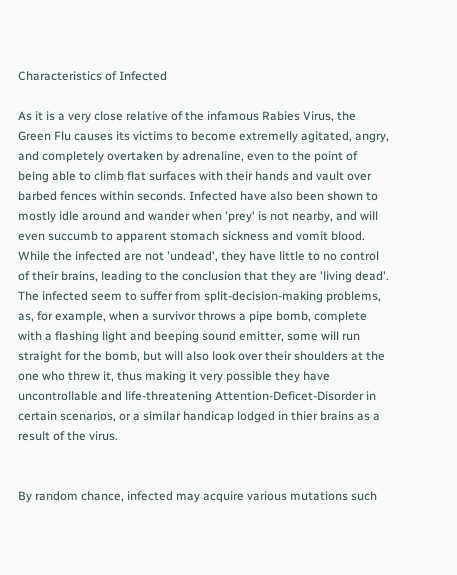Characteristics of Infected

As it is a very close relative of the infamous Rabies Virus, the Green Flu causes its victims to become extremelly agitated, angry, and completely overtaken by adrenaline, even to the point of being able to climb flat surfaces with their hands and vault over barbed fences within seconds. Infected have also been shown to mostly idle around and wander when 'prey' is not nearby, and will even succumb to apparent stomach sickness and vomit blood. While the infected are not 'undead', they have little to no control of their brains, leading to the conclusion that they are 'living dead'. The infected seem to suffer from split-decision-making problems, as, for example, when a survivor throws a pipe bomb, complete with a flashing light and beeping sound emitter, some will run straight for the bomb, but will also look over their shoulders at the one who threw it, thus making it very possible they have uncontrollable and life-threatening Attention-Deficet-Disorder in certain scenarios, or a similar handicap lodged in thier brains as a result of the virus.


By random chance, infected may acquire various mutations such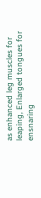as enhanced leg muscles for leaping, Enlarged tongues for ensnaring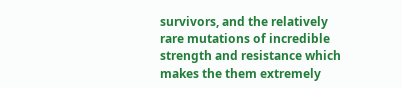survivors, and the relatively rare mutations of incredible strength and resistance which makes the them extremely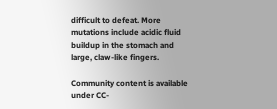difficult to defeat. More mutations include acidic fluid buildup in the stomach and large, claw-like fingers.

Community content is available under CC-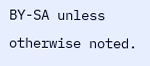BY-SA unless otherwise noted.